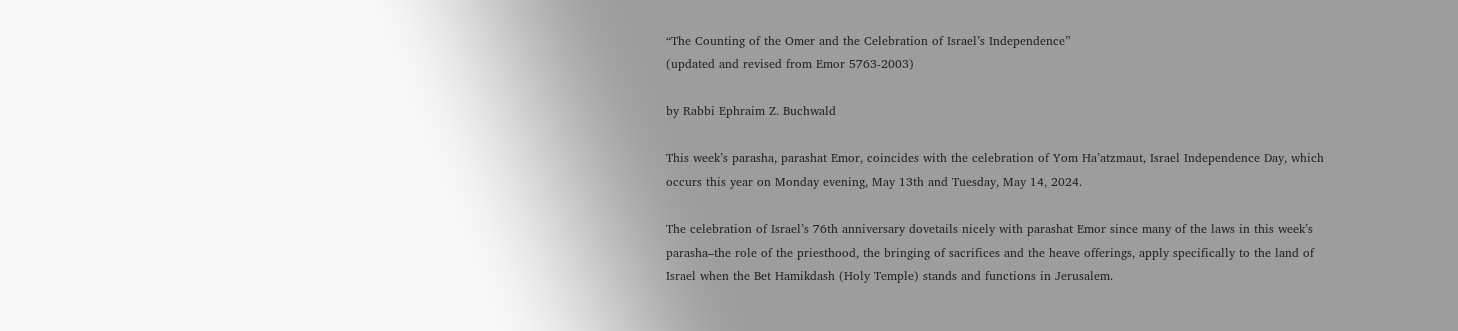“The Counting of the Omer and the Celebration of Israel’s Independence”
(updated and revised from Emor 5763-2003)

by Rabbi Ephraim Z. Buchwald

This week’s parasha, parashat Emor, coincides with the celebration of Yom Ha’atzmaut, Israel Independence Day, which occurs this year on Monday evening, May 13th and Tuesday, May 14, 2024.

The celebration of Israel’s 76th anniversary dovetails nicely with parashat Emor since many of the laws in this week’s parasha–the role of the priesthood, the bringing of sacrifices and the heave offerings, apply specifically to the land of Israel when the Bet Hamikdash (Holy Temple) stands and functions in Jerusalem.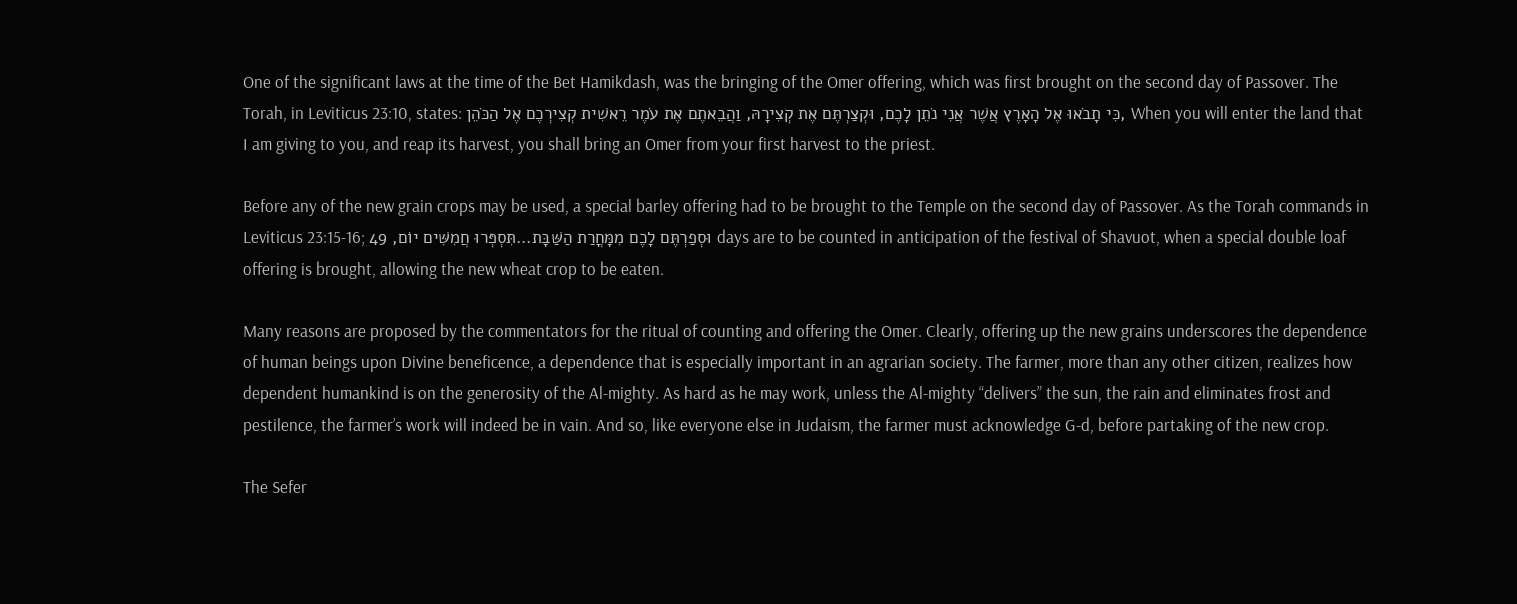One of the significant laws at the time of the Bet Hamikdash, was the bringing of the Omer offering, which was first brought on the second day of Passover. The Torah, in Leviticus 23:10, states: כִּי תָבֹאוּ אֶל הָאָרֶץ אֲשֶׁר אֲנִי נֹתֵן לָכֶם, וּקְצַרְתֶּם אֶת קְצִירָהּ, וַהֲבֵאתֶם אֶת עֹמֶר רֵאשִׁית קְצִירְכֶם אֶל הַכֹּהֵן, When you will enter the land that I am giving to you, and reap its harvest, you shall bring an Omer from your first harvest to the priest.

Before any of the new grain crops may be used, a special barley offering had to be brought to the Temple on the second day of Passover. As the Torah commands in Leviticus 23:15-16; וּסְפַרְתֶּם לָכֶם מִמָּחֳרַת הַשַּׁבָּת…תִּסְפְּרוּ חֲמִשִּׁים יוֹם, 49 days are to be counted in anticipation of the festival of Shavuot, when a special double loaf offering is brought, allowing the new wheat crop to be eaten.

Many reasons are proposed by the commentators for the ritual of counting and offering the Omer. Clearly, offering up the new grains underscores the dependence of human beings upon Divine beneficence, a dependence that is especially important in an agrarian society. The farmer, more than any other citizen, realizes how dependent humankind is on the generosity of the Al-mighty. As hard as he may work, unless the Al-mighty “delivers” the sun, the rain and eliminates frost and pestilence, the farmer’s work will indeed be in vain. And so, like everyone else in Judaism, the farmer must acknowledge G-d, before partaking of the new crop.

The Sefer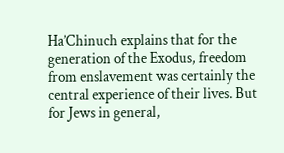Ha’Chinuch explains that for the generation of the Exodus, freedom from enslavement was certainly the central experience of their lives. But for Jews in general,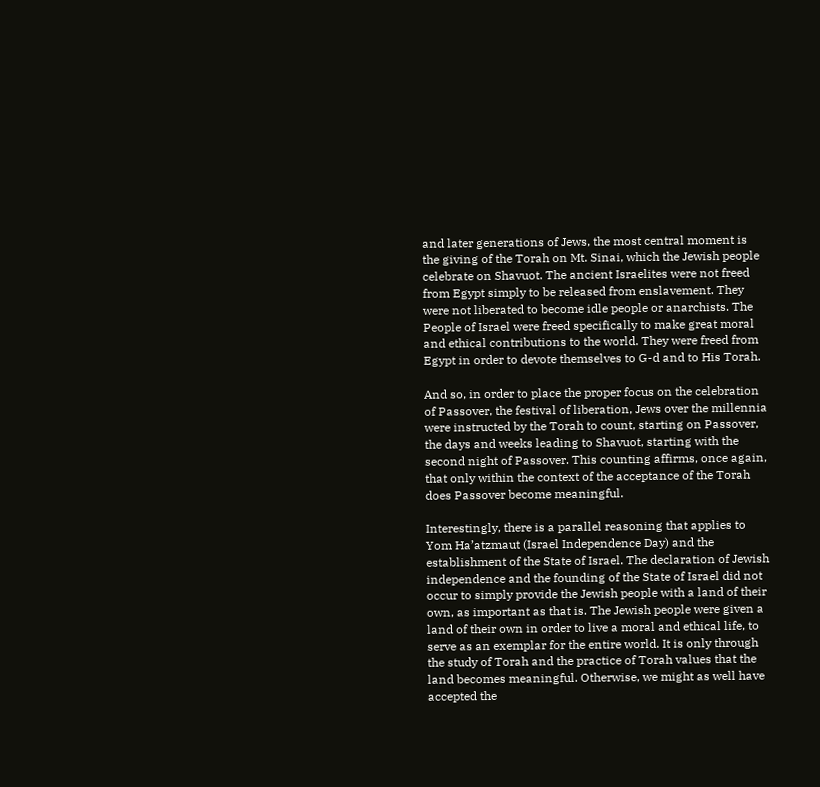and later generations of Jews, the most central moment is the giving of the Torah on Mt. Sinai, which the Jewish people celebrate on Shavuot. The ancient Israelites were not freed from Egypt simply to be released from enslavement. They were not liberated to become idle people or anarchists. The People of Israel were freed specifically to make great moral and ethical contributions to the world. They were freed from Egypt in order to devote themselves to G-d and to His Torah.

And so, in order to place the proper focus on the celebration of Passover, the festival of liberation, Jews over the millennia were instructed by the Torah to count, starting on Passover, the days and weeks leading to Shavuot, starting with the second night of Passover. This counting affirms, once again, that only within the context of the acceptance of the Torah does Passover become meaningful.

Interestingly, there is a parallel reasoning that applies to Yom Ha’atzmaut (Israel Independence Day) and the establishment of the State of Israel. The declaration of Jewish independence and the founding of the State of Israel did not occur to simply provide the Jewish people with a land of their own, as important as that is. The Jewish people were given a land of their own in order to live a moral and ethical life, to serve as an exemplar for the entire world. It is only through the study of Torah and the practice of Torah values that the land becomes meaningful. Otherwise, we might as well have accepted the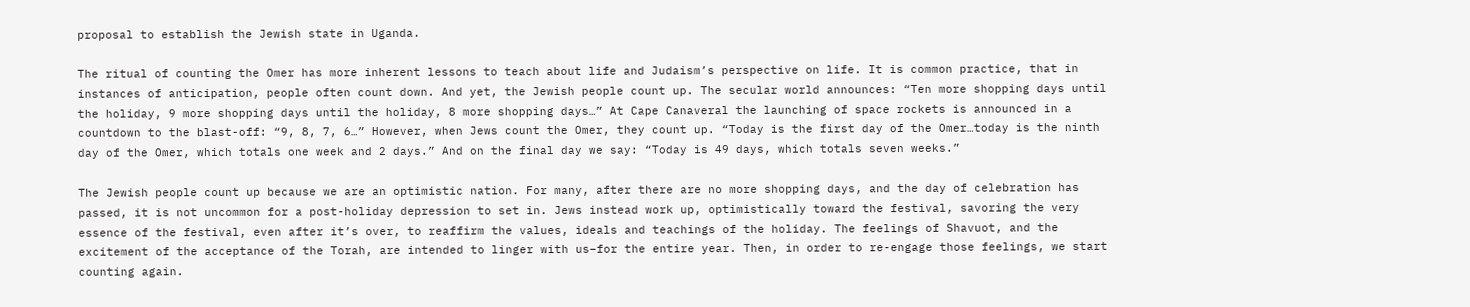proposal to establish the Jewish state in Uganda.

The ritual of counting the Omer has more inherent lessons to teach about life and Judaism’s perspective on life. It is common practice, that in instances of anticipation, people often count down. And yet, the Jewish people count up. The secular world announces: “Ten more shopping days until the holiday, 9 more shopping days until the holiday, 8 more shopping days…” At Cape Canaveral the launching of space rockets is announced in a countdown to the blast-off: “9, 8, 7, 6…” However, when Jews count the Omer, they count up. “Today is the first day of the Omer…today is the ninth day of the Omer, which totals one week and 2 days.” And on the final day we say: “Today is 49 days, which totals seven weeks.”

The Jewish people count up because we are an optimistic nation. For many, after there are no more shopping days, and the day of celebration has passed, it is not uncommon for a post-holiday depression to set in. Jews instead work up, optimistically toward the festival, savoring the very essence of the festival, even after it’s over, to reaffirm the values, ideals and teachings of the holiday. The feelings of Shavuot, and the excitement of the acceptance of the Torah, are intended to linger with us–for the entire year. Then, in order to re-engage those feelings, we start counting again.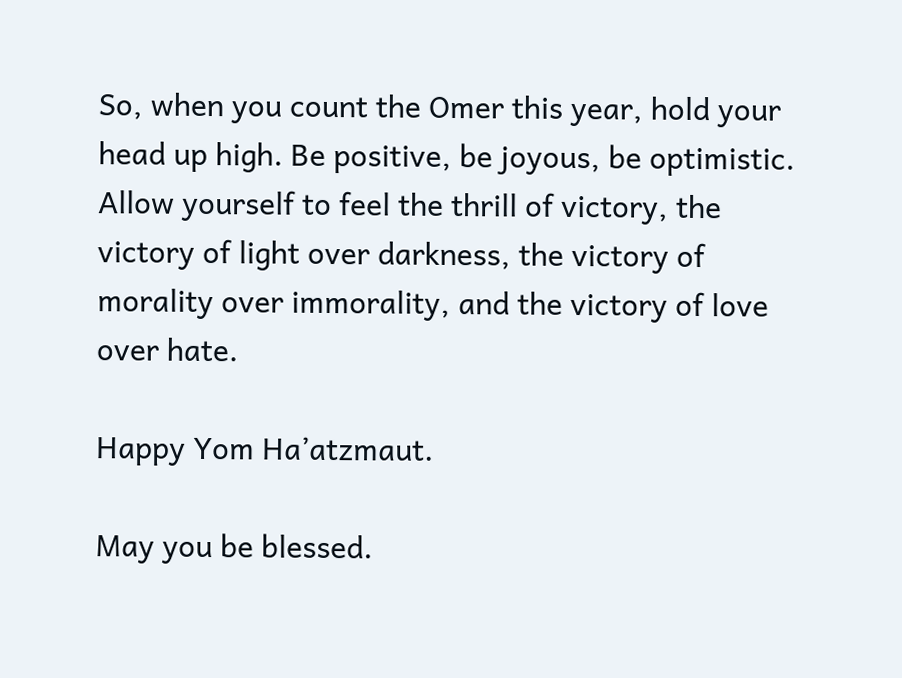So, when you count the Omer this year, hold your head up high. Be positive, be joyous, be optimistic. Allow yourself to feel the thrill of victory, the victory of light over darkness, the victory of morality over immorality, and the victory of love over hate.

Happy Yom Ha’atzmaut.

May you be blessed.